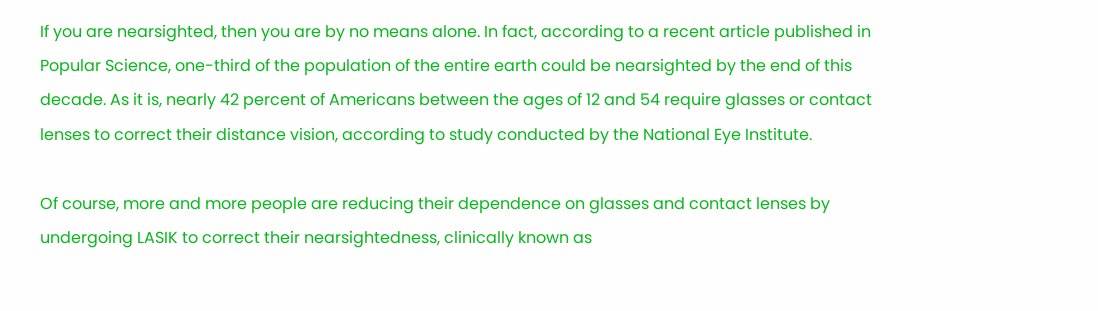If you are nearsighted, then you are by no means alone. In fact, according to a recent article published in Popular Science, one-third of the population of the entire earth could be nearsighted by the end of this decade. As it is, nearly 42 percent of Americans between the ages of 12 and 54 require glasses or contact lenses to correct their distance vision, according to study conducted by the National Eye Institute.

Of course, more and more people are reducing their dependence on glasses and contact lenses by undergoing LASIK to correct their nearsightedness, clinically known as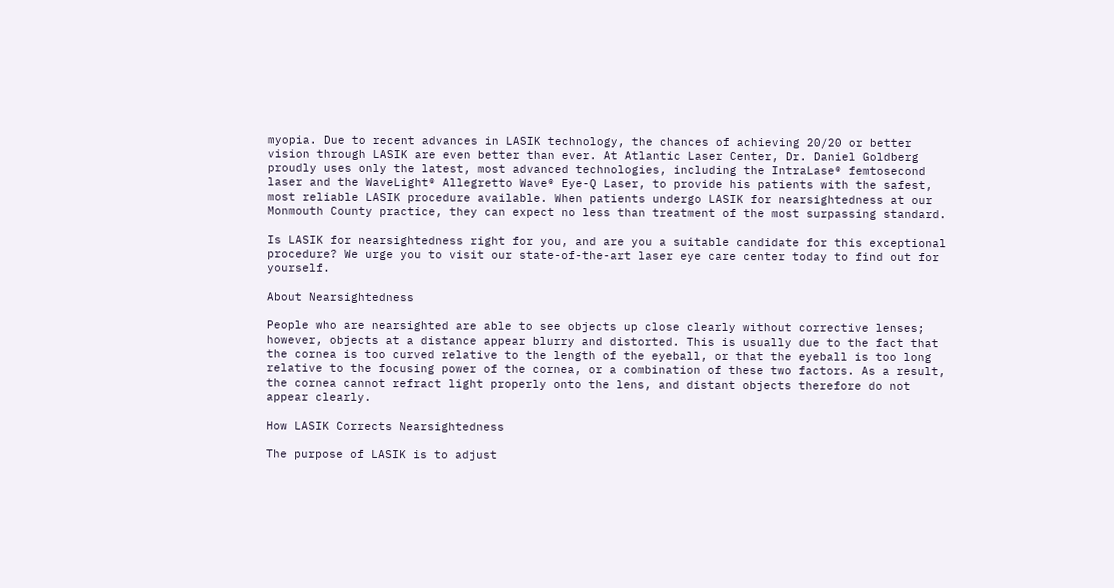myopia. Due to recent advances in LASIK technology, the chances of achieving 20/20 or better vision through LASIK are even better than ever. At Atlantic Laser Center, Dr. Daniel Goldberg proudly uses only the latest, most advanced technologies, including the IntraLase® femtosecond laser and the WaveLight® Allegretto Wave® Eye-Q Laser, to provide his patients with the safest, most reliable LASIK procedure available. When patients undergo LASIK for nearsightedness at our Monmouth County practice, they can expect no less than treatment of the most surpassing standard.

Is LASIK for nearsightedness right for you, and are you a suitable candidate for this exceptional procedure? We urge you to visit our state-of-the-art laser eye care center today to find out for yourself.

About Nearsightedness

People who are nearsighted are able to see objects up close clearly without corrective lenses; however, objects at a distance appear blurry and distorted. This is usually due to the fact that the cornea is too curved relative to the length of the eyeball, or that the eyeball is too long relative to the focusing power of the cornea, or a combination of these two factors. As a result, the cornea cannot refract light properly onto the lens, and distant objects therefore do not appear clearly.

How LASIK Corrects Nearsightedness

The purpose of LASIK is to adjust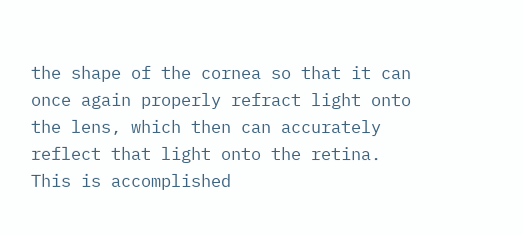the shape of the cornea so that it can once again properly refract light onto the lens, which then can accurately reflect that light onto the retina. This is accomplished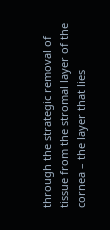through the strategic removal of tissue from the stromal layer of the cornea – the layer that lies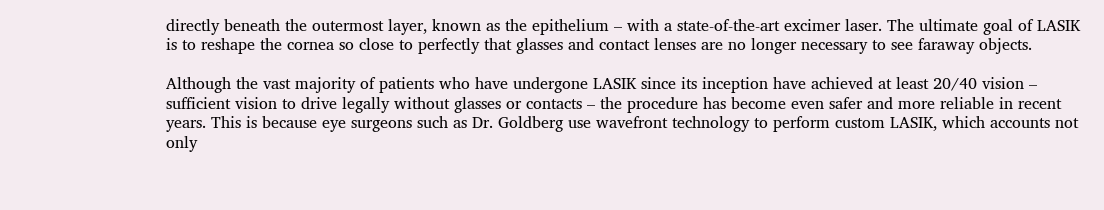directly beneath the outermost layer, known as the epithelium – with a state-of-the-art excimer laser. The ultimate goal of LASIK is to reshape the cornea so close to perfectly that glasses and contact lenses are no longer necessary to see faraway objects.

Although the vast majority of patients who have undergone LASIK since its inception have achieved at least 20/40 vision – sufficient vision to drive legally without glasses or contacts – the procedure has become even safer and more reliable in recent years. This is because eye surgeons such as Dr. Goldberg use wavefront technology to perform custom LASIK, which accounts not only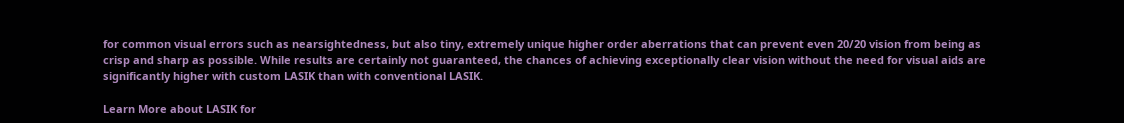for common visual errors such as nearsightedness, but also tiny, extremely unique higher order aberrations that can prevent even 20/20 vision from being as crisp and sharp as possible. While results are certainly not guaranteed, the chances of achieving exceptionally clear vision without the need for visual aids are significantly higher with custom LASIK than with conventional LASIK.

Learn More about LASIK for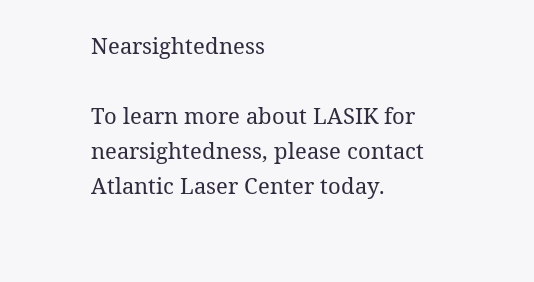Nearsightedness

To learn more about LASIK for nearsightedness, please contact Atlantic Laser Center today.